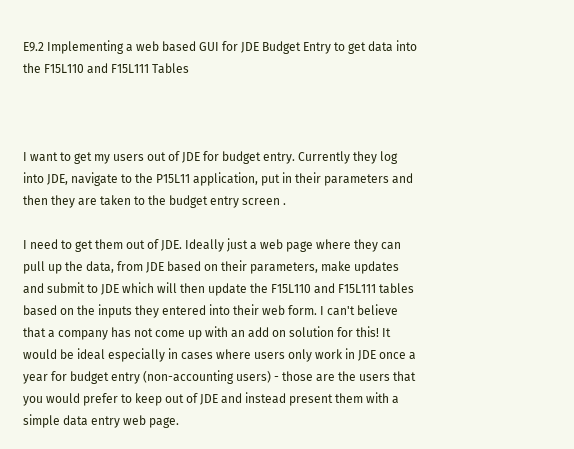E9.2 Implementing a web based GUI for JDE Budget Entry to get data into the F15L110 and F15L111 Tables



I want to get my users out of JDE for budget entry. Currently they log into JDE, navigate to the P15L11 application, put in their parameters and then they are taken to the budget entry screen .

I need to get them out of JDE. Ideally just a web page where they can pull up the data, from JDE based on their parameters, make updates and submit to JDE which will then update the F15L110 and F15L111 tables based on the inputs they entered into their web form. I can't believe that a company has not come up with an add on solution for this! It would be ideal especially in cases where users only work in JDE once a year for budget entry (non-accounting users) - those are the users that you would prefer to keep out of JDE and instead present them with a simple data entry web page.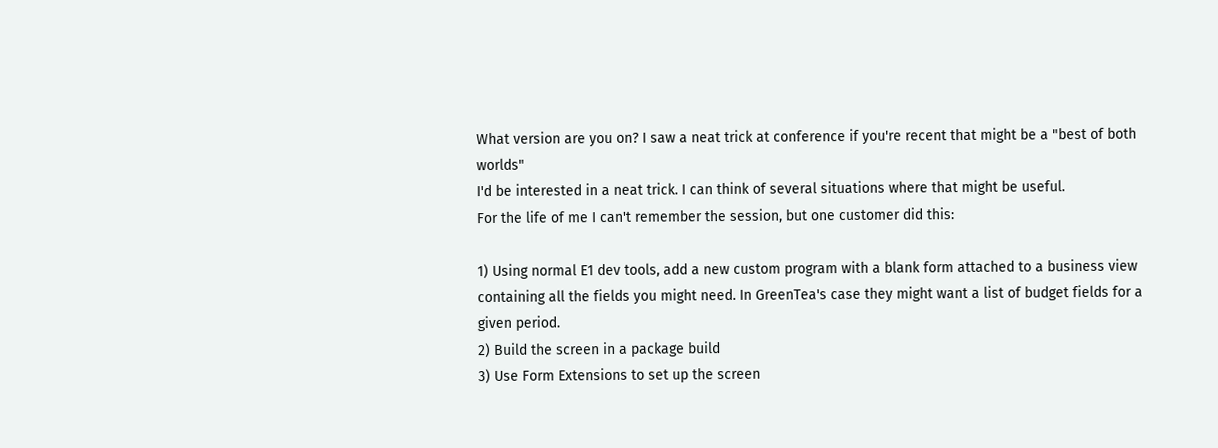What version are you on? I saw a neat trick at conference if you're recent that might be a "best of both worlds"
I'd be interested in a neat trick. I can think of several situations where that might be useful.
For the life of me I can't remember the session, but one customer did this:

1) Using normal E1 dev tools, add a new custom program with a blank form attached to a business view containing all the fields you might need. In GreenTea's case they might want a list of budget fields for a given period.
2) Build the screen in a package build
3) Use Form Extensions to set up the screen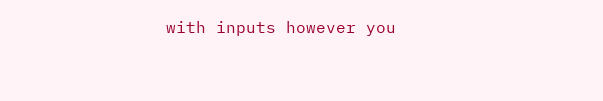with inputs however you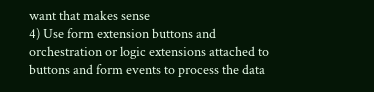want that makes sense
4) Use form extension buttons and orchestration or logic extensions attached to buttons and form events to process the data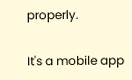properly.

It's a mobile app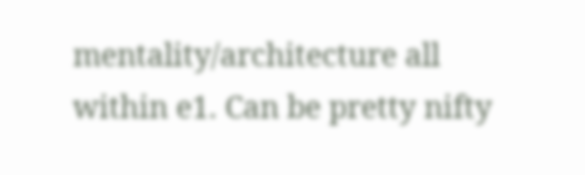mentality/architecture all within e1. Can be pretty nifty